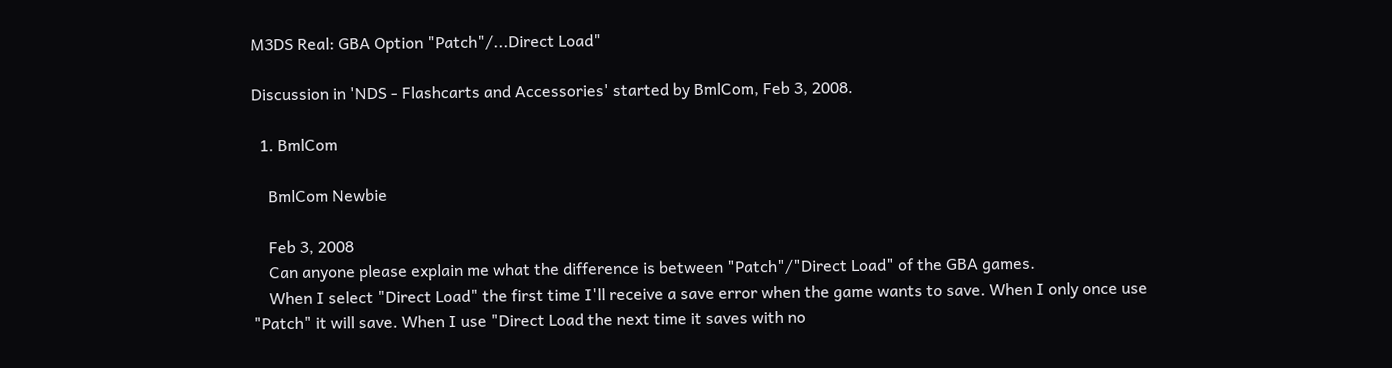M3DS Real: GBA Option "Patch"/...Direct Load"

Discussion in 'NDS - Flashcarts and Accessories' started by BmlCom, Feb 3, 2008.

  1. BmlCom

    BmlCom Newbie

    Feb 3, 2008
    Can anyone please explain me what the difference is between "Patch"/"Direct Load" of the GBA games.
    When I select "Direct Load" the first time I'll receive a save error when the game wants to save. When I only once use "Patch" it will save. When I use "Direct Load the next time it saves with no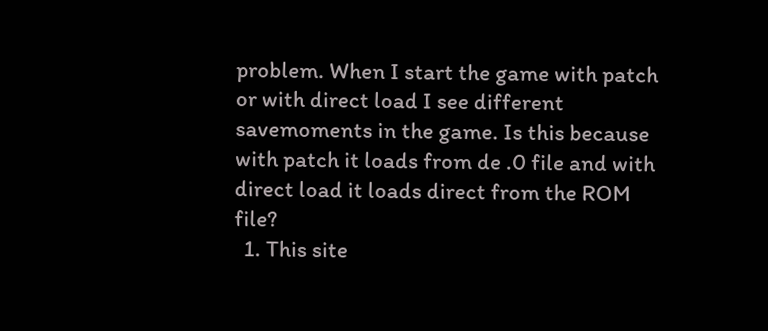problem. When I start the game with patch or with direct load I see different savemoments in the game. Is this because with patch it loads from de .0 file and with direct load it loads direct from the ROM file?
  1. This site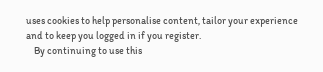uses cookies to help personalise content, tailor your experience and to keep you logged in if you register.
    By continuing to use this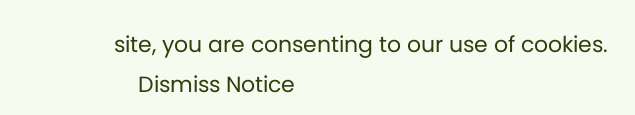site, you are consenting to our use of cookies.
    Dismiss Notice